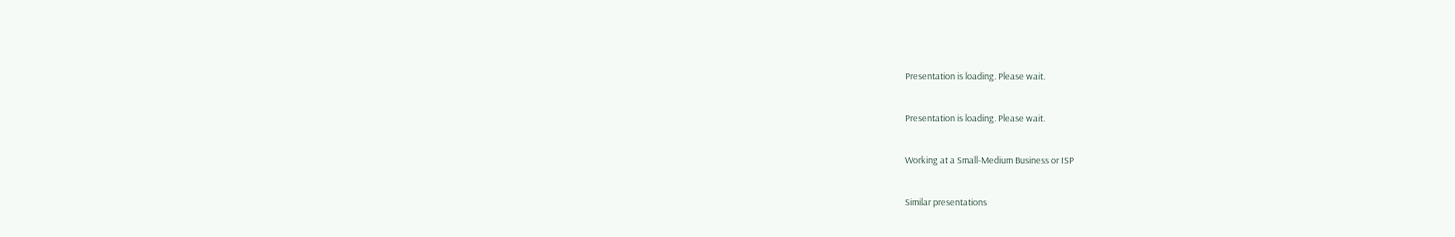Presentation is loading. Please wait.

Presentation is loading. Please wait.

Working at a Small-Medium Business or ISP

Similar presentations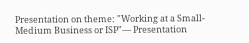Presentation on theme: "Working at a Small-Medium Business or ISP"— Presentation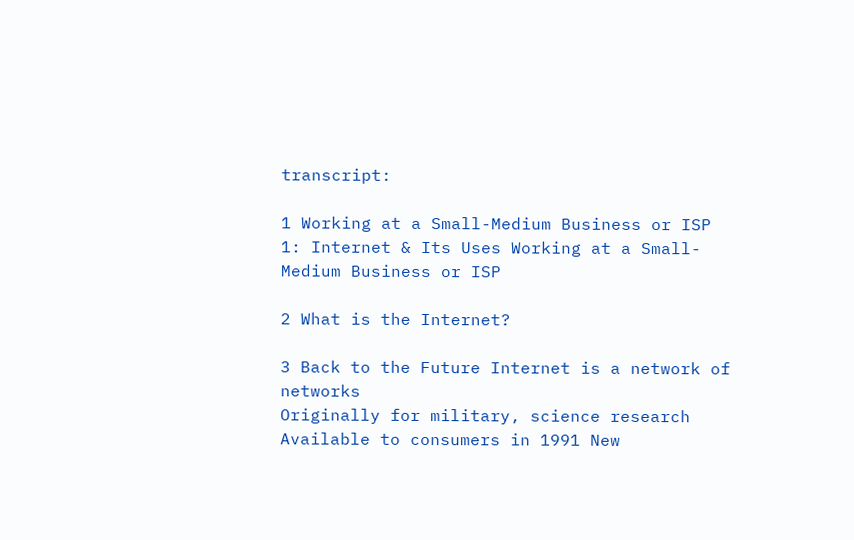transcript:

1 Working at a Small-Medium Business or ISP
1: Internet & Its Uses Working at a Small-Medium Business or ISP

2 What is the Internet?

3 Back to the Future Internet is a network of networks
Originally for military, science research Available to consumers in 1991 New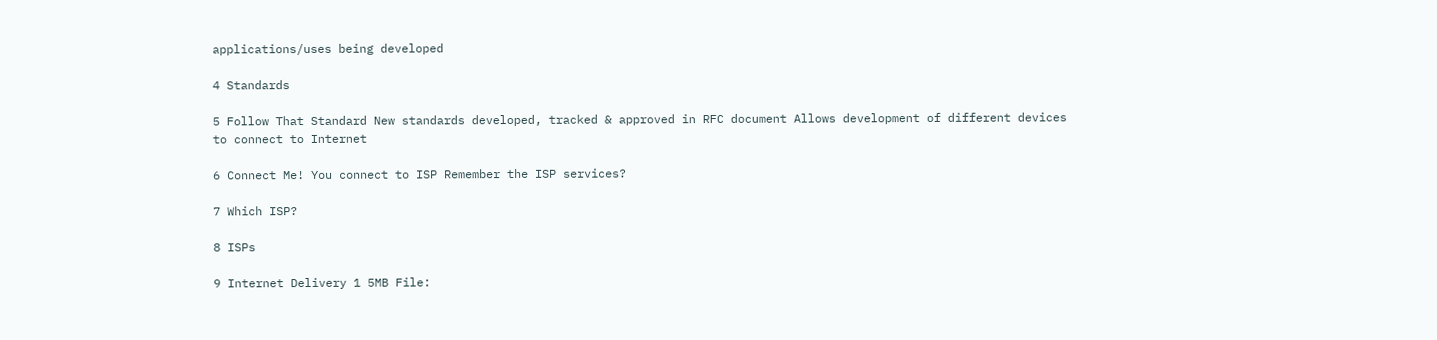applications/uses being developed

4 Standards

5 Follow That Standard New standards developed, tracked & approved in RFC document Allows development of different devices to connect to Internet

6 Connect Me! You connect to ISP Remember the ISP services?

7 Which ISP?

8 ISPs

9 Internet Delivery 1 5MB File: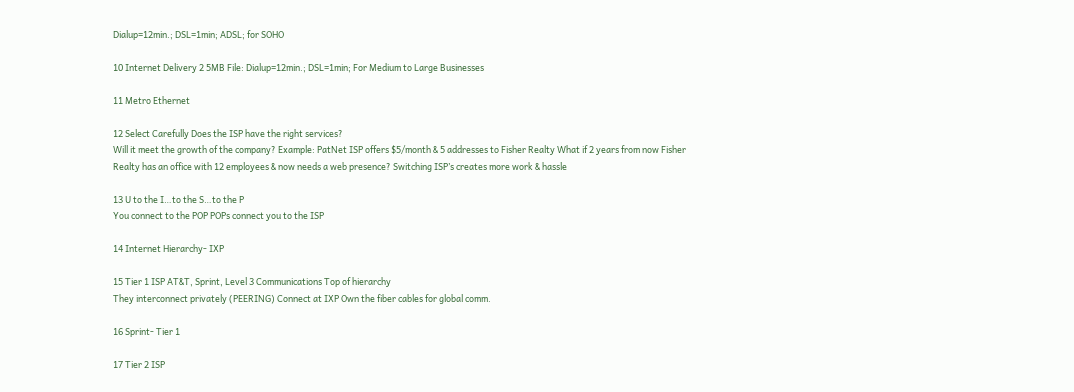Dialup=12min.; DSL=1min; ADSL; for SOHO

10 Internet Delivery 2 5MB File: Dialup=12min.; DSL=1min; For Medium to Large Businesses

11 Metro Ethernet

12 Select Carefully Does the ISP have the right services?
Will it meet the growth of the company? Example: PatNet ISP offers $5/month & 5 addresses to Fisher Realty What if 2 years from now Fisher Realty has an office with 12 employees & now needs a web presence? Switching ISP’s creates more work & hassle

13 U to the I…to the S…to the P
You connect to the POP POPs connect you to the ISP

14 Internet Hierarchy- IXP

15 Tier 1 ISP AT&T, Sprint, Level 3 Communications Top of hierarchy
They interconnect privately (PEERING) Connect at IXP Own the fiber cables for global comm.

16 Sprint- Tier 1

17 Tier 2 ISP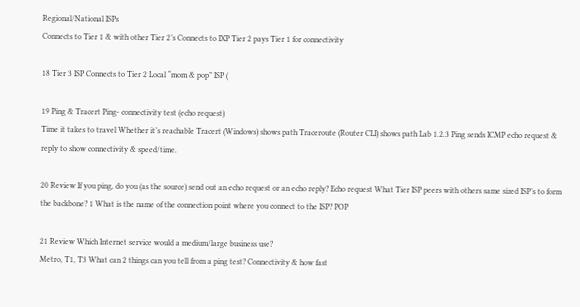Regional/National ISPs
Connects to Tier 1 & with other Tier 2’s Connects to IXP Tier 2 pays Tier 1 for connectivity

18 Tier 3 ISP Connects to Tier 2 Local “mom & pop” ISP (

19 Ping & Tracert Ping- connectivity test (echo request)
Time it takes to travel Whether it’s reachable Tracert (Windows) shows path Traceroute (Router CLI) shows path Lab 1.2.3 Ping sends ICMP echo request & reply to show connectivity & speed/time.

20 Review If you ping, do you (as the source) send out an echo request or an echo reply? Echo request What Tier ISP peers with others same sized ISP’s to form the backbone? 1 What is the name of the connection point where you connect to the ISP? POP

21 Review Which Internet service would a medium/large business use?
Metro, T1, T3 What can 2 things can you tell from a ping test? Connectivity & how fast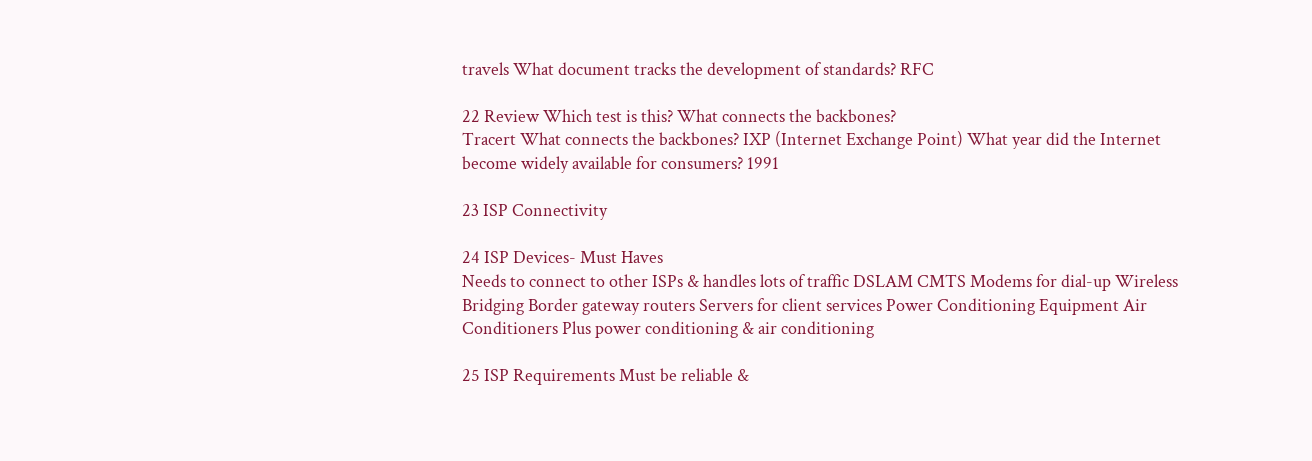travels What document tracks the development of standards? RFC

22 Review Which test is this? What connects the backbones?
Tracert What connects the backbones? IXP (Internet Exchange Point) What year did the Internet become widely available for consumers? 1991

23 ISP Connectivity

24 ISP Devices- Must Haves
Needs to connect to other ISPs & handles lots of traffic DSLAM CMTS Modems for dial-up Wireless Bridging Border gateway routers Servers for client services Power Conditioning Equipment Air Conditioners Plus power conditioning & air conditioning

25 ISP Requirements Must be reliable &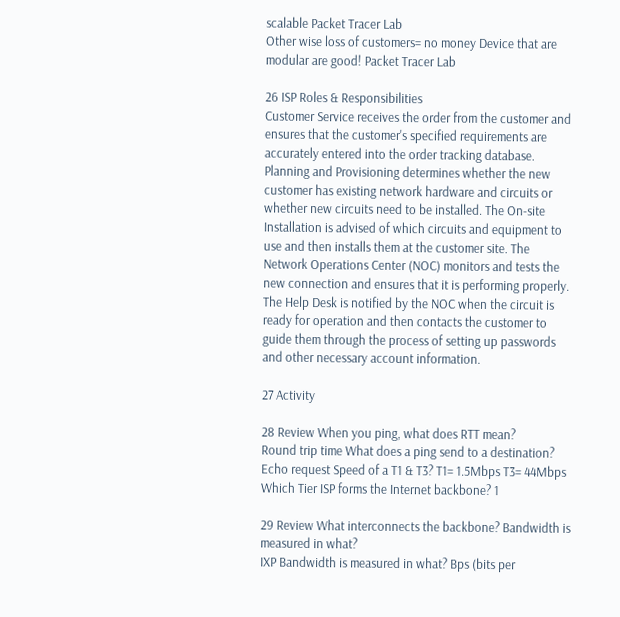scalable Packet Tracer Lab
Other wise loss of customers= no money Device that are modular are good! Packet Tracer Lab

26 ISP Roles & Responsibilities
Customer Service receives the order from the customer and ensures that the customer's specified requirements are accurately entered into the order tracking database. Planning and Provisioning determines whether the new customer has existing network hardware and circuits or whether new circuits need to be installed. The On-site Installation is advised of which circuits and equipment to use and then installs them at the customer site. The Network Operations Center (NOC) monitors and tests the new connection and ensures that it is performing properly. The Help Desk is notified by the NOC when the circuit is ready for operation and then contacts the customer to guide them through the process of setting up passwords and other necessary account information.

27 Activity

28 Review When you ping, what does RTT mean?
Round trip time What does a ping send to a destination? Echo request Speed of a T1 & T3? T1= 1.5Mbps T3= 44Mbps Which Tier ISP forms the Internet backbone? 1

29 Review What interconnects the backbone? Bandwidth is measured in what?
IXP Bandwidth is measured in what? Bps (bits per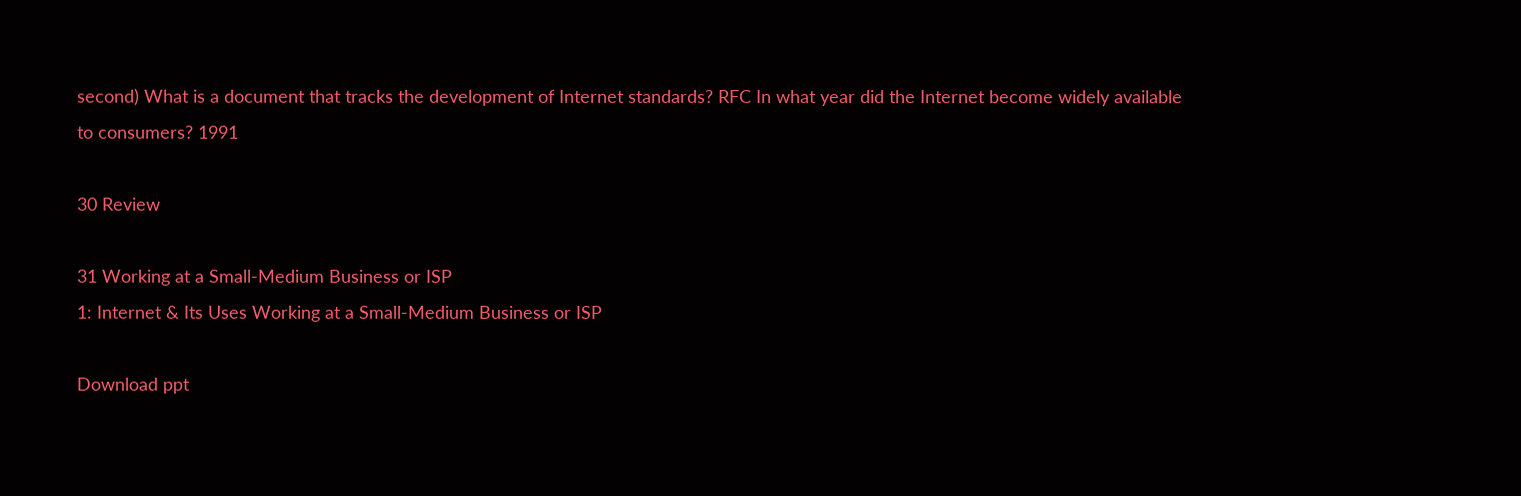second) What is a document that tracks the development of Internet standards? RFC In what year did the Internet become widely available to consumers? 1991

30 Review

31 Working at a Small-Medium Business or ISP
1: Internet & Its Uses Working at a Small-Medium Business or ISP

Download ppt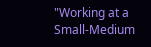"Working at a Small-Medium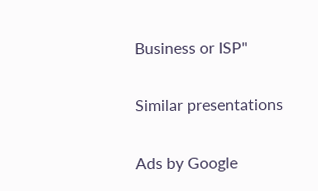Business or ISP"

Similar presentations

Ads by Google